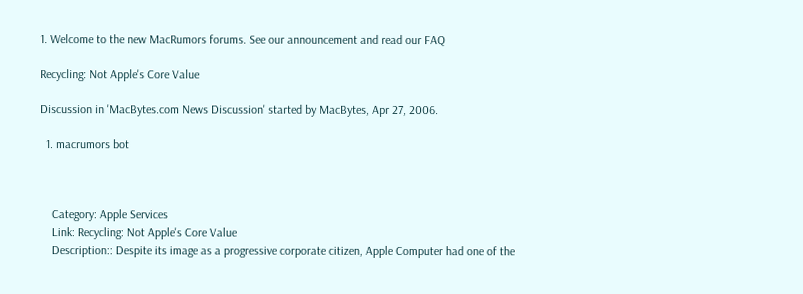1. Welcome to the new MacRumors forums. See our announcement and read our FAQ

Recycling: Not Apple's Core Value

Discussion in 'MacBytes.com News Discussion' started by MacBytes, Apr 27, 2006.

  1. macrumors bot



    Category: Apple Services
    Link: Recycling: Not Apple's Core Value
    Description:: Despite its image as a progressive corporate citizen, Apple Computer had one of the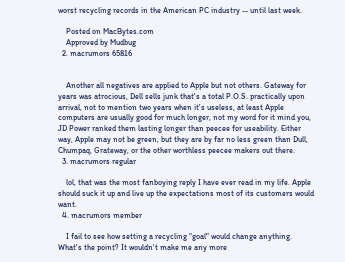worst recycling records in the American PC industry -- until last week.

    Posted on MacBytes.com
    Approved by Mudbug
  2. macrumors 65816


    Another all negatives are applied to Apple but not others. Gateway for years was atrocious, Dell sells junk that's a total P.O.S. practically upon arrival, not to mention two years when it's useless, at least Apple computers are usually good for much longer, not my word for it mind you, JD Power ranked them lasting longer than peecee for useability. Either way, Apple may not be green, but they are by far no less green than Dull, Chumpaq, Grateway, or the other worthless peecee makers out there.
  3. macrumors regular

    lol, that was the most fanboying reply I have ever read in my life. Apple should suck it up and live up the expectations most of its customers would want.
  4. macrumors member

    I fail to see how setting a recycling "goal" would change anything. What's the point? It wouldn't make me any more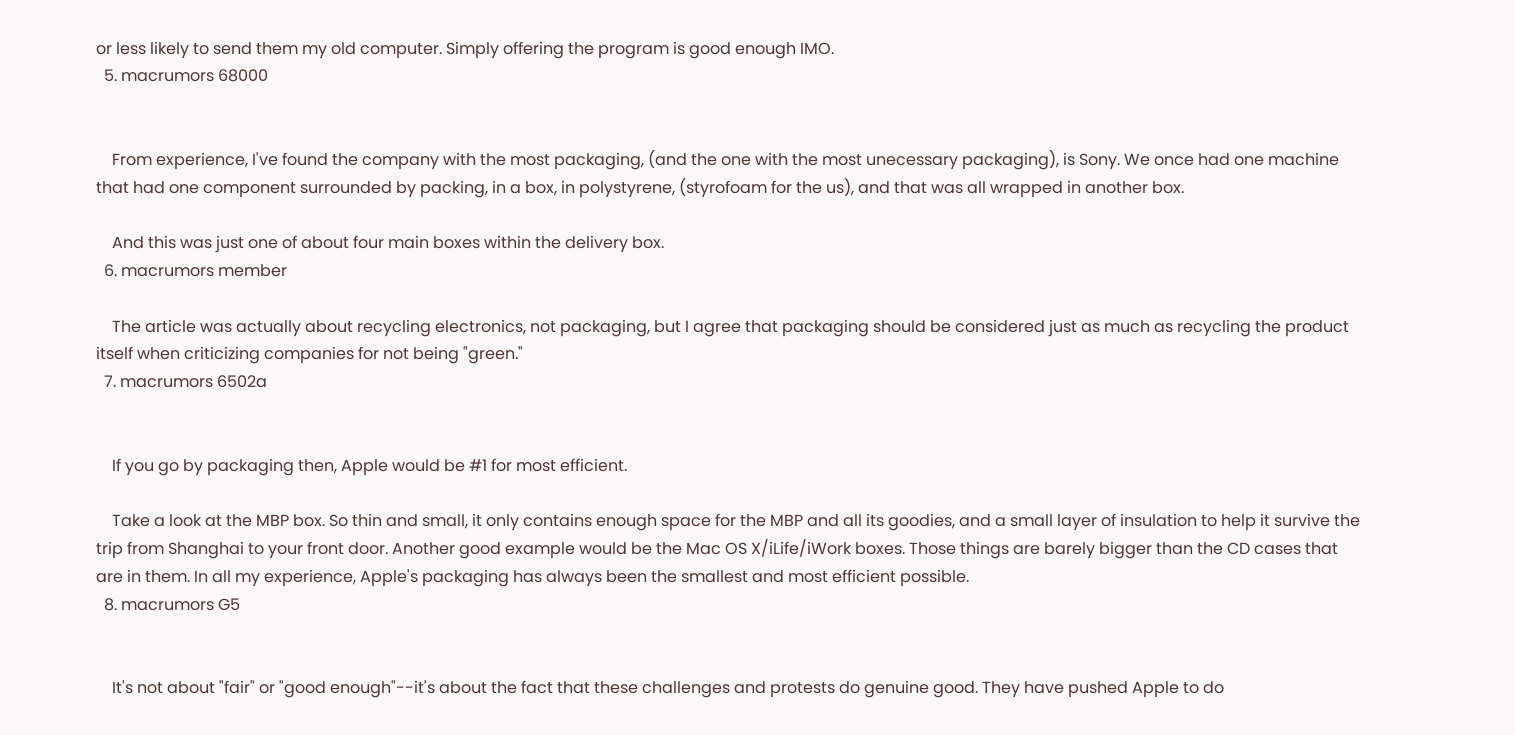or less likely to send them my old computer. Simply offering the program is good enough IMO.
  5. macrumors 68000


    From experience, I've found the company with the most packaging, (and the one with the most unecessary packaging), is Sony. We once had one machine that had one component surrounded by packing, in a box, in polystyrene, (styrofoam for the us), and that was all wrapped in another box.

    And this was just one of about four main boxes within the delivery box.
  6. macrumors member

    The article was actually about recycling electronics, not packaging, but I agree that packaging should be considered just as much as recycling the product itself when criticizing companies for not being "green."
  7. macrumors 6502a


    If you go by packaging then, Apple would be #1 for most efficient.

    Take a look at the MBP box. So thin and small, it only contains enough space for the MBP and all its goodies, and a small layer of insulation to help it survive the trip from Shanghai to your front door. Another good example would be the Mac OS X/iLife/iWork boxes. Those things are barely bigger than the CD cases that are in them. In all my experience, Apple's packaging has always been the smallest and most efficient possible.
  8. macrumors G5


    It's not about "fair" or "good enough"--it's about the fact that these challenges and protests do genuine good. They have pushed Apple to do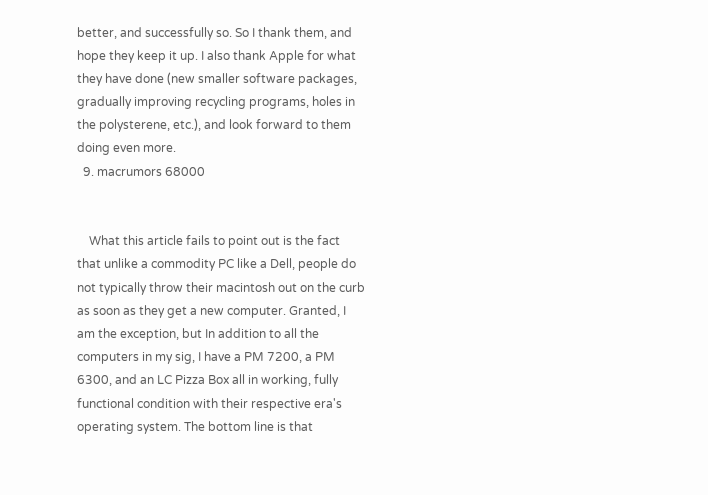better, and successfully so. So I thank them, and hope they keep it up. I also thank Apple for what they have done (new smaller software packages, gradually improving recycling programs, holes in the polysterene, etc.), and look forward to them doing even more.
  9. macrumors 68000


    What this article fails to point out is the fact that unlike a commodity PC like a Dell, people do not typically throw their macintosh out on the curb as soon as they get a new computer. Granted, I am the exception, but In addition to all the computers in my sig, I have a PM 7200, a PM 6300, and an LC Pizza Box all in working, fully functional condition with their respective era's operating system. The bottom line is that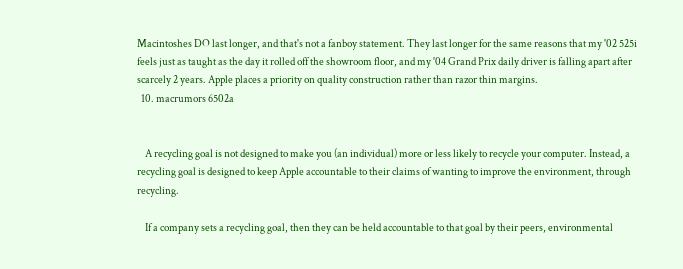Macintoshes DO last longer, and that's not a fanboy statement. They last longer for the same reasons that my '02 525i feels just as taught as the day it rolled off the showroom floor, and my '04 Grand Prix daily driver is falling apart after scarcely 2 years. Apple places a priority on quality construction rather than razor thin margins.
  10. macrumors 6502a


    A recycling goal is not designed to make you (an individual) more or less likely to recycle your computer. Instead, a recycling goal is designed to keep Apple accountable to their claims of wanting to improve the environment, through recycling.

    If a company sets a recycling goal, then they can be held accountable to that goal by their peers, environmental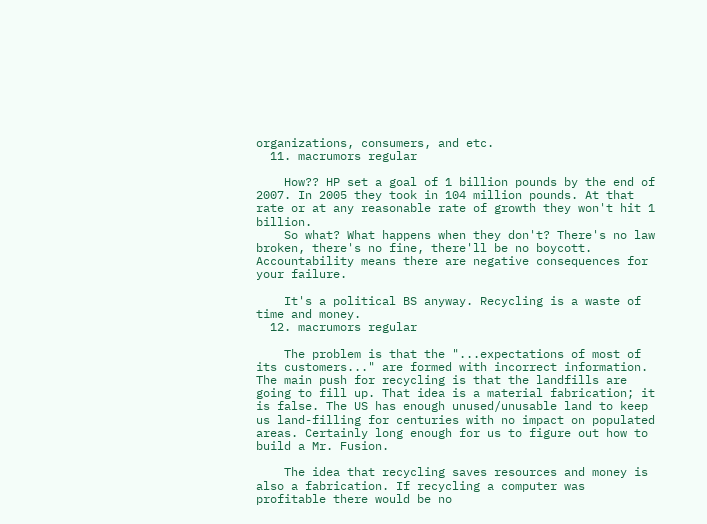organizations, consumers, and etc.
  11. macrumors regular

    How?? HP set a goal of 1 billion pounds by the end of 2007. In 2005 they took in 104 million pounds. At that rate or at any reasonable rate of growth they won't hit 1 billion.
    So what? What happens when they don't? There's no law broken, there's no fine, there'll be no boycott. Accountability means there are negative consequences for your failure.

    It's a political BS anyway. Recycling is a waste of time and money.
  12. macrumors regular

    The problem is that the "...expectations of most of its customers..." are formed with incorrect information. The main push for recycling is that the landfills are going to fill up. That idea is a material fabrication; it is false. The US has enough unused/unusable land to keep us land-filling for centuries with no impact on populated areas. Certainly long enough for us to figure out how to build a Mr. Fusion.

    The idea that recycling saves resources and money is also a fabrication. If recycling a computer was profitable there would be no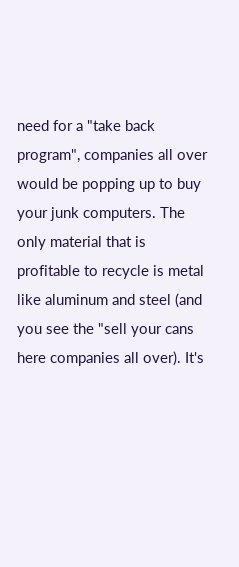need for a "take back program", companies all over would be popping up to buy your junk computers. The only material that is profitable to recycle is metal like aluminum and steel (and you see the "sell your cans here companies all over). It's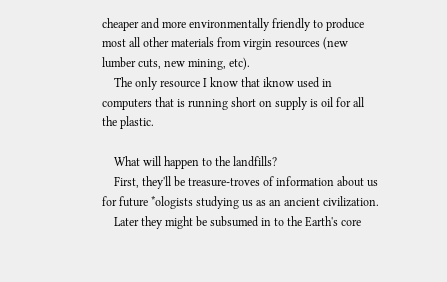cheaper and more environmentally friendly to produce most all other materials from virgin resources (new lumber cuts, new mining, etc).
    The only resource I know that iknow used in computers that is running short on supply is oil for all the plastic.

    What will happen to the landfills?
    First, they'll be treasure-troves of information about us for future *ologists studying us as an ancient civilization.
    Later they might be subsumed in to the Earth's core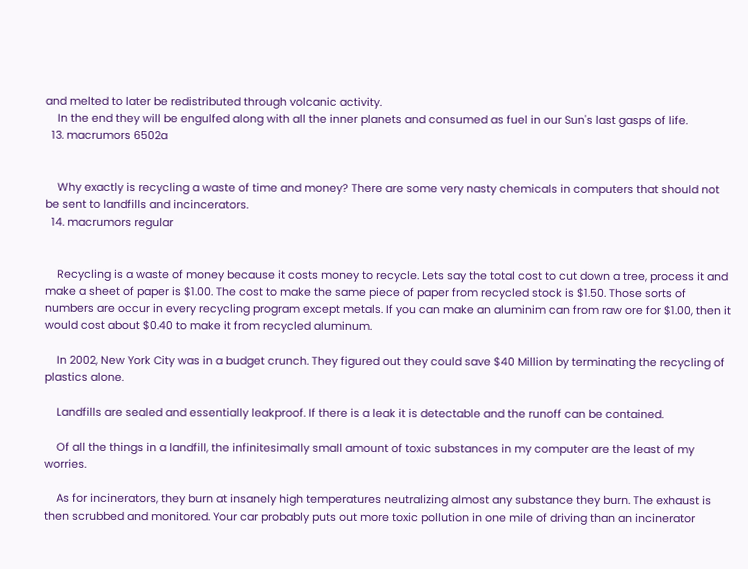and melted to later be redistributed through volcanic activity.
    In the end they will be engulfed along with all the inner planets and consumed as fuel in our Sun's last gasps of life.
  13. macrumors 6502a


    Why exactly is recycling a waste of time and money? There are some very nasty chemicals in computers that should not be sent to landfills and incincerators.
  14. macrumors regular


    Recycling is a waste of money because it costs money to recycle. Lets say the total cost to cut down a tree, process it and make a sheet of paper is $1.00. The cost to make the same piece of paper from recycled stock is $1.50. Those sorts of numbers are occur in every recycling program except metals. If you can make an aluminim can from raw ore for $1.00, then it would cost about $0.40 to make it from recycled aluminum.

    In 2002, New York City was in a budget crunch. They figured out they could save $40 Million by terminating the recycling of plastics alone.

    Landfills are sealed and essentially leakproof. If there is a leak it is detectable and the runoff can be contained.

    Of all the things in a landfill, the infinitesimally small amount of toxic substances in my computer are the least of my worries.

    As for incinerators, they burn at insanely high temperatures neutralizing almost any substance they burn. The exhaust is then scrubbed and monitored. Your car probably puts out more toxic pollution in one mile of driving than an incinerator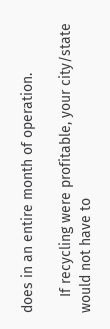does in an entire month of operation.

    If recycling were profitable, your city/state would not have to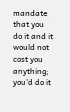mandate that you do it and it would not cost you anything; you'd do it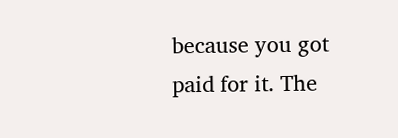because you got paid for it. The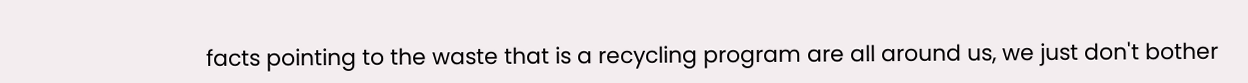facts pointing to the waste that is a recycling program are all around us, we just don't bother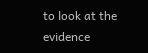to look at the evidence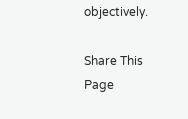objectively.

Share This Page